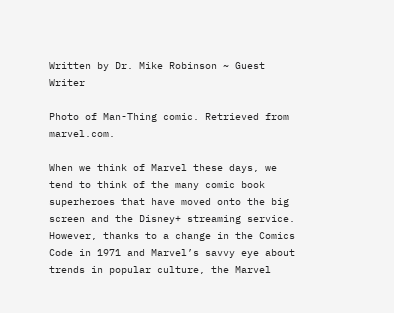Written by Dr. Mike Robinson ~ Guest Writer

Photo of Man-Thing comic. Retrieved from marvel.com.

When we think of Marvel these days, we tend to think of the many comic book superheroes that have moved onto the big screen and the Disney+ streaming service. However, thanks to a change in the Comics Code in 1971 and Marvel’s savvy eye about trends in popular culture, the Marvel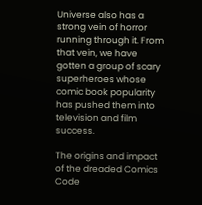Universe also has a strong vein of horror running through it. From that vein, we have gotten a group of scary superheroes whose comic book popularity has pushed them into television and film success.

The origins and impact of the dreaded Comics Code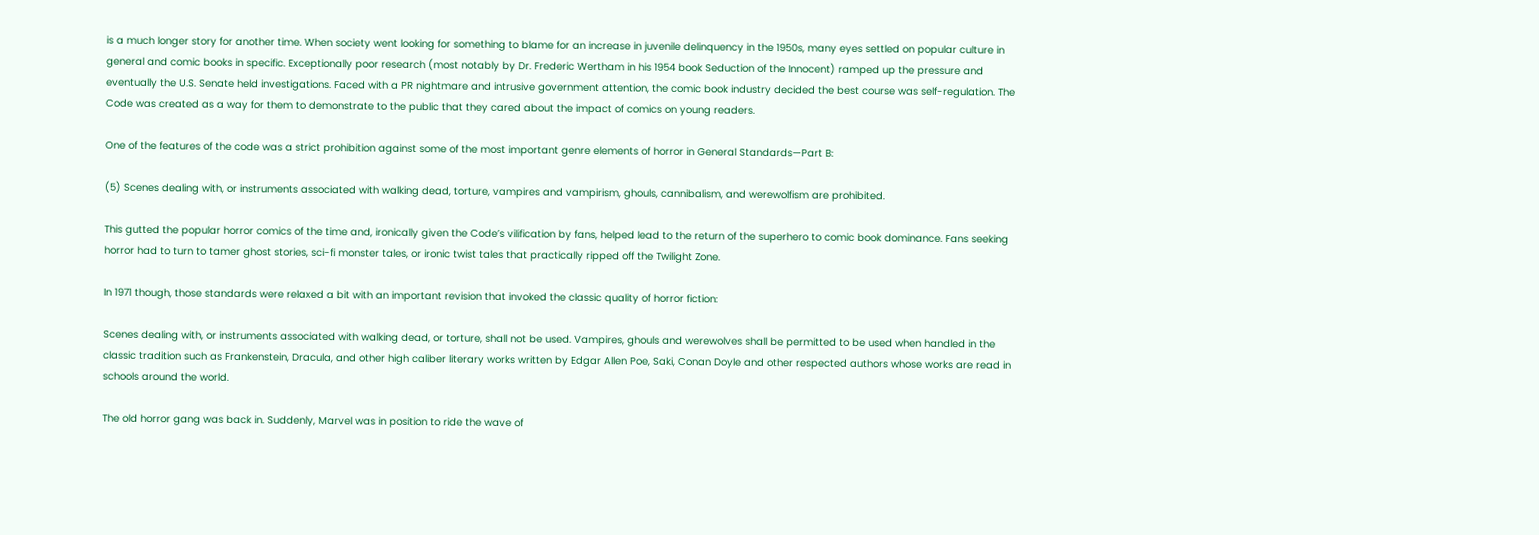is a much longer story for another time. When society went looking for something to blame for an increase in juvenile delinquency in the 1950s, many eyes settled on popular culture in general and comic books in specific. Exceptionally poor research (most notably by Dr. Frederic Wertham in his 1954 book Seduction of the Innocent) ramped up the pressure and eventually the U.S. Senate held investigations. Faced with a PR nightmare and intrusive government attention, the comic book industry decided the best course was self-regulation. The Code was created as a way for them to demonstrate to the public that they cared about the impact of comics on young readers.

One of the features of the code was a strict prohibition against some of the most important genre elements of horror in General Standards—Part B:

(5) Scenes dealing with, or instruments associated with walking dead, torture, vampires and vampirism, ghouls, cannibalism, and werewolfism are prohibited.

This gutted the popular horror comics of the time and, ironically given the Code’s vilification by fans, helped lead to the return of the superhero to comic book dominance. Fans seeking horror had to turn to tamer ghost stories, sci-fi monster tales, or ironic twist tales that practically ripped off the Twilight Zone.

In 1971 though, those standards were relaxed a bit with an important revision that invoked the classic quality of horror fiction:

Scenes dealing with, or instruments associated with walking dead, or torture, shall not be used. Vampires, ghouls and werewolves shall be permitted to be used when handled in the classic tradition such as Frankenstein, Dracula, and other high caliber literary works written by Edgar Allen Poe, Saki, Conan Doyle and other respected authors whose works are read in schools around the world.

The old horror gang was back in. Suddenly, Marvel was in position to ride the wave of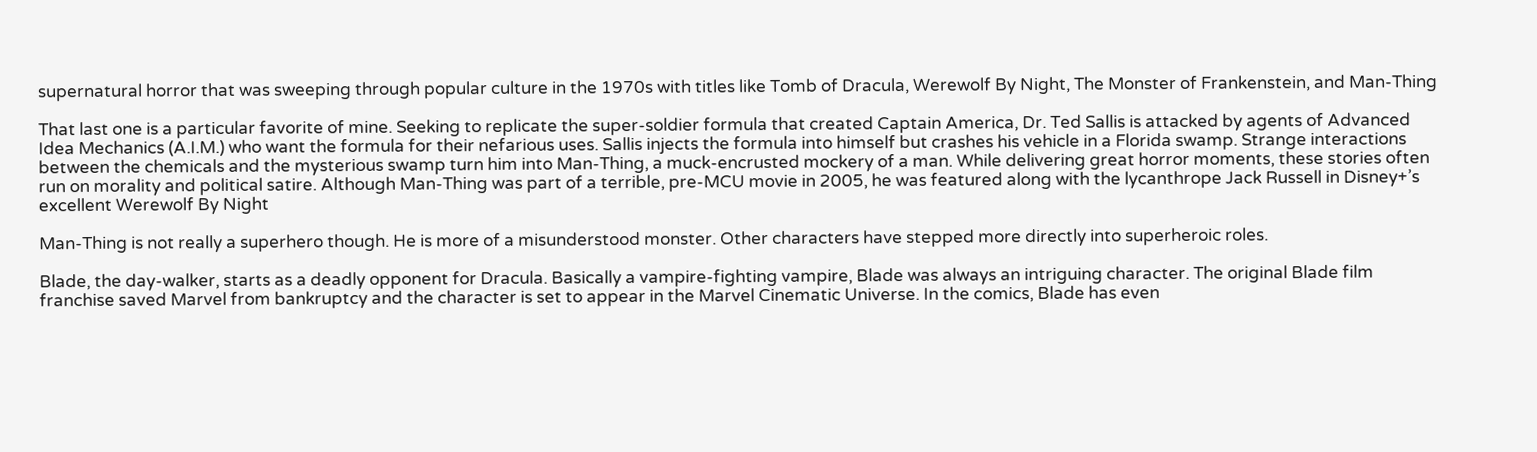supernatural horror that was sweeping through popular culture in the 1970s with titles like Tomb of Dracula, Werewolf By Night, The Monster of Frankenstein, and Man-Thing

That last one is a particular favorite of mine. Seeking to replicate the super-soldier formula that created Captain America, Dr. Ted Sallis is attacked by agents of Advanced Idea Mechanics (A.I.M.) who want the formula for their nefarious uses. Sallis injects the formula into himself but crashes his vehicle in a Florida swamp. Strange interactions between the chemicals and the mysterious swamp turn him into Man-Thing, a muck-encrusted mockery of a man. While delivering great horror moments, these stories often run on morality and political satire. Although Man-Thing was part of a terrible, pre-MCU movie in 2005, he was featured along with the lycanthrope Jack Russell in Disney+’s excellent Werewolf By Night

Man-Thing is not really a superhero though. He is more of a misunderstood monster. Other characters have stepped more directly into superheroic roles.

Blade, the day-walker, starts as a deadly opponent for Dracula. Basically a vampire-fighting vampire, Blade was always an intriguing character. The original Blade film franchise saved Marvel from bankruptcy and the character is set to appear in the Marvel Cinematic Universe. In the comics, Blade has even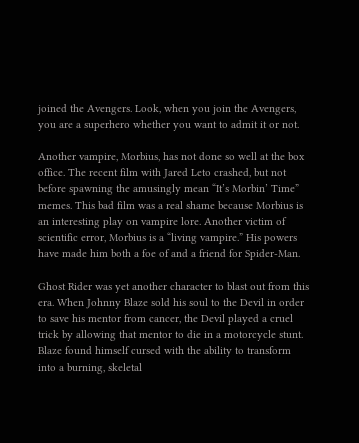joined the Avengers. Look, when you join the Avengers, you are a superhero whether you want to admit it or not.

Another vampire, Morbius, has not done so well at the box office. The recent film with Jared Leto crashed, but not before spawning the amusingly mean “It’s Morbin’ Time” memes. This bad film was a real shame because Morbius is an interesting play on vampire lore. Another victim of scientific error, Morbius is a “living vampire.” His powers have made him both a foe of and a friend for Spider-Man.

Ghost Rider was yet another character to blast out from this era. When Johnny Blaze sold his soul to the Devil in order to save his mentor from cancer, the Devil played a cruel trick by allowing that mentor to die in a motorcycle stunt. Blaze found himself cursed with the ability to transform into a burning, skeletal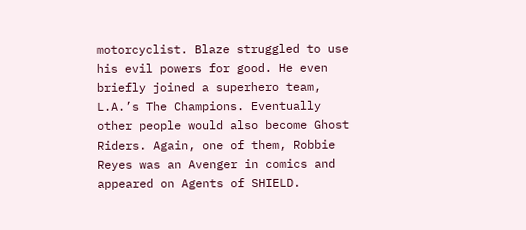motorcyclist. Blaze struggled to use his evil powers for good. He even briefly joined a superhero team, L.A.’s The Champions. Eventually other people would also become Ghost Riders. Again, one of them, Robbie Reyes was an Avenger in comics and appeared on Agents of SHIELD.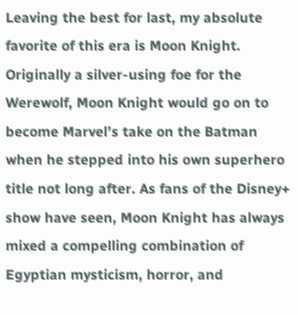Leaving the best for last, my absolute favorite of this era is Moon Knight. Originally a silver-using foe for the Werewolf, Moon Knight would go on to become Marvel’s take on the Batman when he stepped into his own superhero title not long after. As fans of the Disney+ show have seen, Moon Knight has always mixed a compelling combination of Egyptian mysticism, horror, and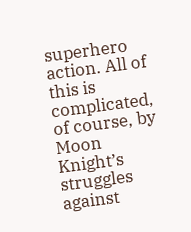superhero action. All of this is complicated, of course, by Moon Knight’s struggles against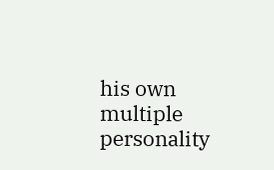his own multiple personality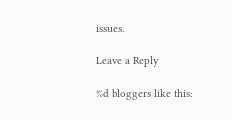issues.

Leave a Reply

%d bloggers like this: